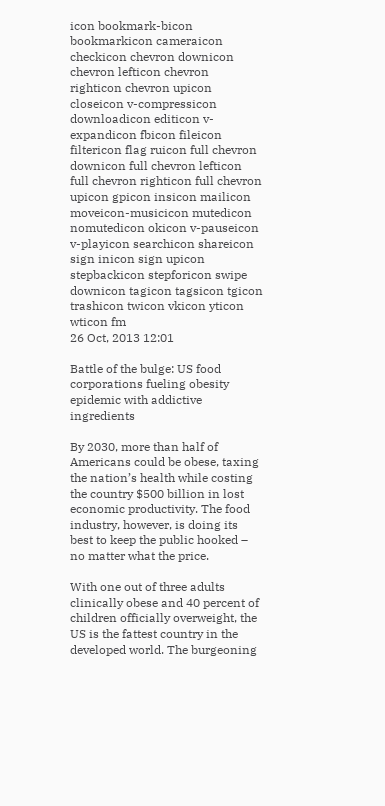icon bookmark-bicon bookmarkicon cameraicon checkicon chevron downicon chevron lefticon chevron righticon chevron upicon closeicon v-compressicon downloadicon editicon v-expandicon fbicon fileicon filtericon flag ruicon full chevron downicon full chevron lefticon full chevron righticon full chevron upicon gpicon insicon mailicon moveicon-musicicon mutedicon nomutedicon okicon v-pauseicon v-playicon searchicon shareicon sign inicon sign upicon stepbackicon stepforicon swipe downicon tagicon tagsicon tgicon trashicon twicon vkicon yticon wticon fm
26 Oct, 2013 12:01

Battle of the bulge: US food corporations fueling obesity epidemic with addictive ingredients

By 2030, more than half of Americans could be obese, taxing the nation’s health while costing the country $500 billion in lost economic productivity. The food industry, however, is doing its best to keep the public hooked – no matter what the price.

With one out of three adults clinically obese and 40 percent of children officially overweight, the US is the fattest country in the developed world. The burgeoning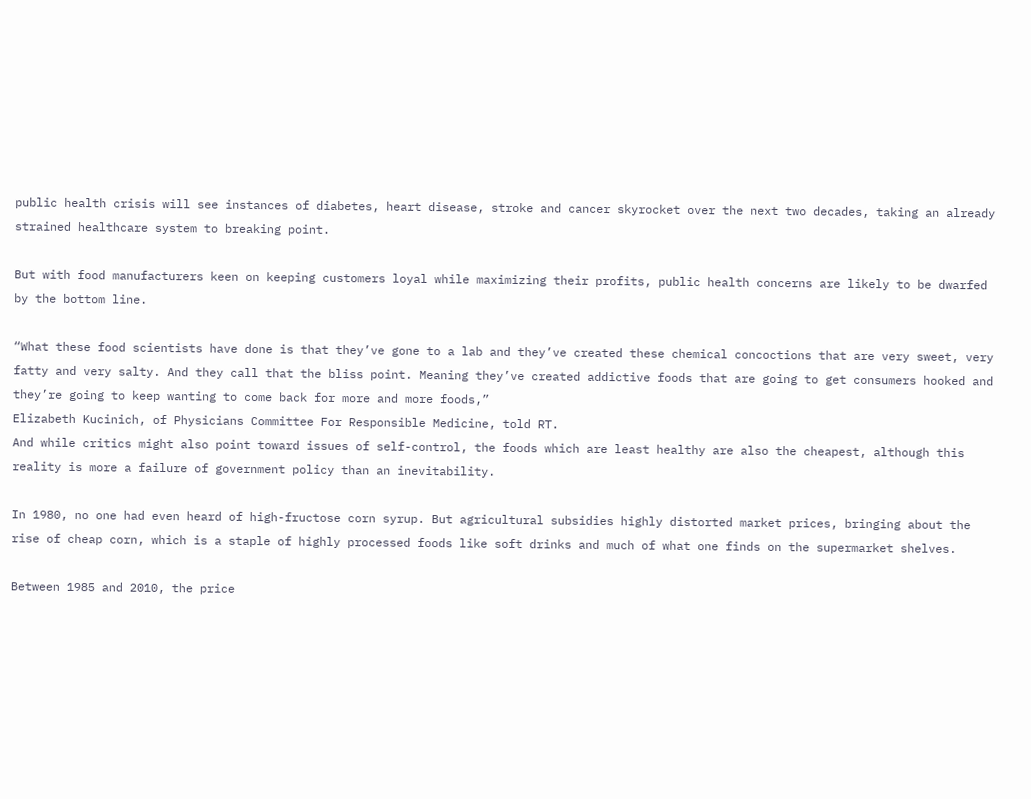public health crisis will see instances of diabetes, heart disease, stroke and cancer skyrocket over the next two decades, taking an already strained healthcare system to breaking point.

But with food manufacturers keen on keeping customers loyal while maximizing their profits, public health concerns are likely to be dwarfed by the bottom line.

“What these food scientists have done is that they’ve gone to a lab and they’ve created these chemical concoctions that are very sweet, very fatty and very salty. And they call that the bliss point. Meaning they’ve created addictive foods that are going to get consumers hooked and they’re going to keep wanting to come back for more and more foods,”
Elizabeth Kucinich, of Physicians Committee For Responsible Medicine, told RT.
And while critics might also point toward issues of self-control, the foods which are least healthy are also the cheapest, although this reality is more a failure of government policy than an inevitability.

In 1980, no one had even heard of high-fructose corn syrup. But agricultural subsidies highly distorted market prices, bringing about the rise of cheap corn, which is a staple of highly processed foods like soft drinks and much of what one finds on the supermarket shelves.

Between 1985 and 2010, the price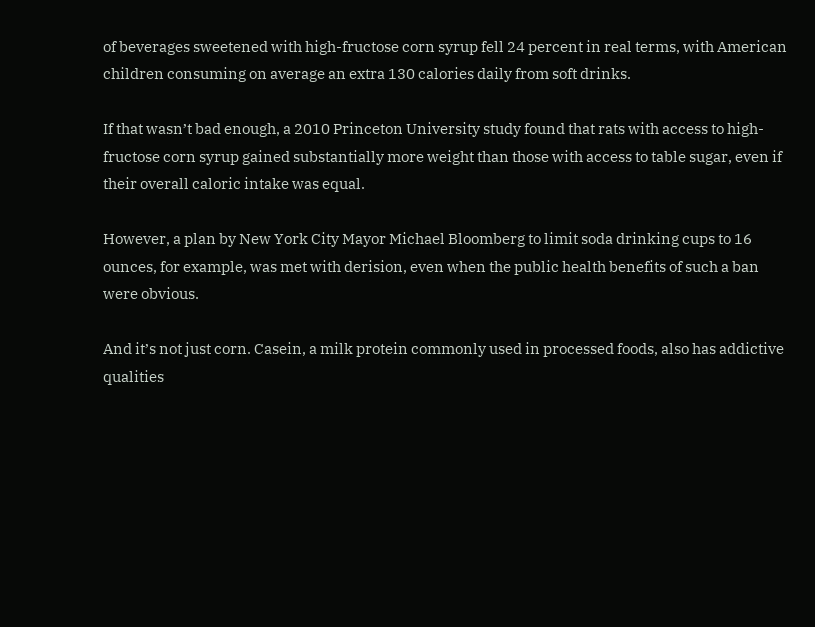of beverages sweetened with high-fructose corn syrup fell 24 percent in real terms, with American children consuming on average an extra 130 calories daily from soft drinks.

If that wasn’t bad enough, a 2010 Princeton University study found that rats with access to high-fructose corn syrup gained substantially more weight than those with access to table sugar, even if their overall caloric intake was equal.

However, a plan by New York City Mayor Michael Bloomberg to limit soda drinking cups to 16 ounces, for example, was met with derision, even when the public health benefits of such a ban were obvious.

And it’s not just corn. Casein, a milk protein commonly used in processed foods, also has addictive qualities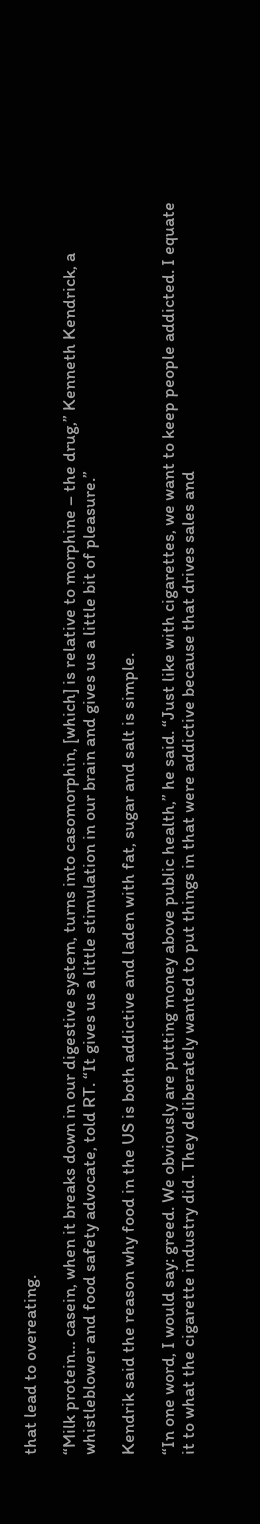that lead to overeating.

“Milk protein… casein, when it breaks down in our digestive system, turns into casomorphin, [which] is relative to morphine – the drug,” Kenneth Kendrick, a whistleblower and food safety advocate, told RT. “It gives us a little stimulation in our brain and gives us a little bit of pleasure.”

Kendrik said the reason why food in the US is both addictive and laden with fat, sugar and salt is simple.

“In one word, I would say: greed. We obviously are putting money above public health,” he said. “Just like with cigarettes, we want to keep people addicted. I equate it to what the cigarette industry did. They deliberately wanted to put things in that were addictive because that drives sales and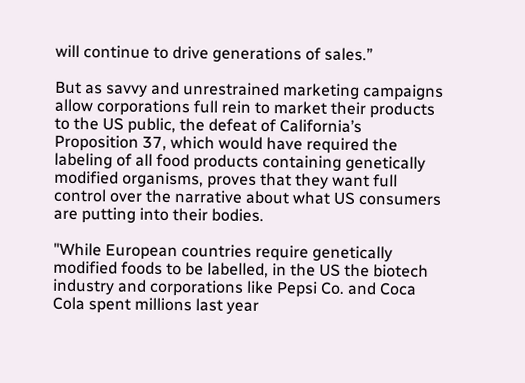will continue to drive generations of sales.”

But as savvy and unrestrained marketing campaigns allow corporations full rein to market their products to the US public, the defeat of California’s Proposition 37, which would have required the labeling of all food products containing genetically modified organisms, proves that they want full control over the narrative about what US consumers are putting into their bodies.

"While European countries require genetically modified foods to be labelled, in the US the biotech industry and corporations like Pepsi Co. and Coca Cola spent millions last year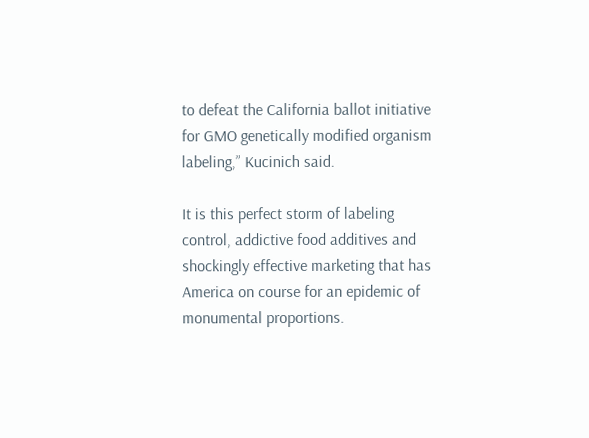to defeat the California ballot initiative for GMO genetically modified organism labeling,” Kucinich said.

It is this perfect storm of labeling control, addictive food additives and shockingly effective marketing that has America on course for an epidemic of monumental proportions.